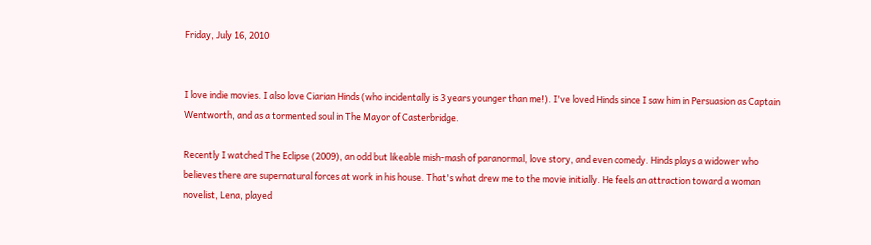Friday, July 16, 2010


I love indie movies. I also love Ciarian Hinds (who incidentally is 3 years younger than me!). I've loved Hinds since I saw him in Persuasion as Captain Wentworth, and as a tormented soul in The Mayor of Casterbridge.

Recently I watched The Eclipse (2009), an odd but likeable mish-mash of paranormal, love story, and even comedy. Hinds plays a widower who believes there are supernatural forces at work in his house. That's what drew me to the movie initially. He feels an attraction toward a woman novelist, Lena, played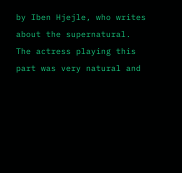by Iben Hjejle, who writes about the supernatural. The actress playing this part was very natural and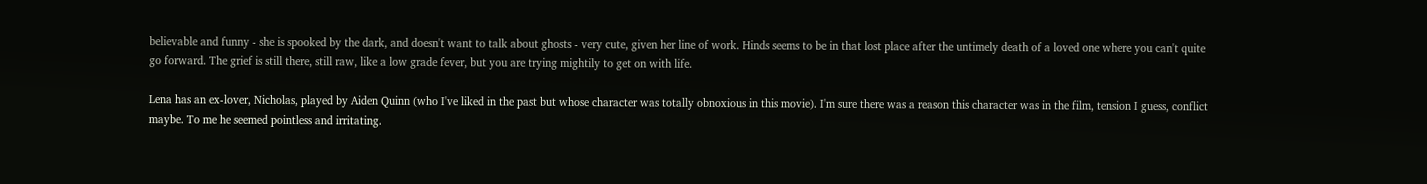believable and funny - she is spooked by the dark, and doesn't want to talk about ghosts - very cute, given her line of work. Hinds seems to be in that lost place after the untimely death of a loved one where you can't quite go forward. The grief is still there, still raw, like a low grade fever, but you are trying mightily to get on with life.

Lena has an ex-lover, Nicholas, played by Aiden Quinn (who I've liked in the past but whose character was totally obnoxious in this movie). I'm sure there was a reason this character was in the film, tension I guess, conflict maybe. To me he seemed pointless and irritating.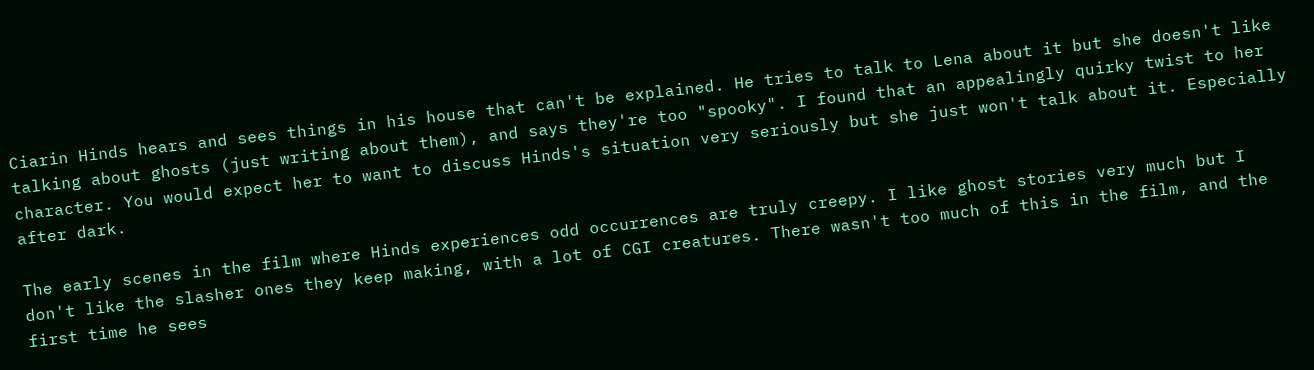Ciarin Hinds hears and sees things in his house that can't be explained. He tries to talk to Lena about it but she doesn't like talking about ghosts (just writing about them), and says they're too "spooky". I found that an appealingly quirky twist to her character. You would expect her to want to discuss Hinds's situation very seriously but she just won't talk about it. Especially after dark.

The early scenes in the film where Hinds experiences odd occurrences are truly creepy. I like ghost stories very much but I don't like the slasher ones they keep making, with a lot of CGI creatures. There wasn't too much of this in the film, and the first time he sees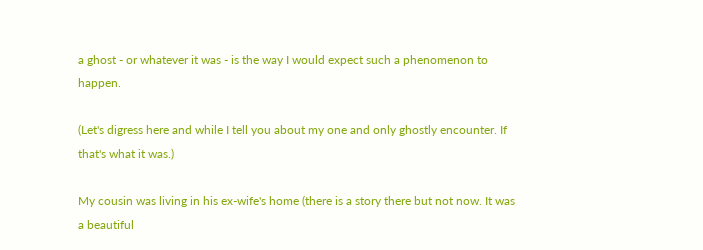a ghost - or whatever it was - is the way I would expect such a phenomenon to happen.

(Let's digress here and while I tell you about my one and only ghostly encounter. If that's what it was.)

My cousin was living in his ex-wife's home (there is a story there but not now. It was a beautiful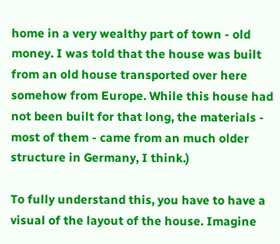home in a very wealthy part of town - old money. I was told that the house was built from an old house transported over here somehow from Europe. While this house had not been built for that long, the materials - most of them - came from an much older structure in Germany, I think.)

To fully understand this, you have to have a visual of the layout of the house. Imagine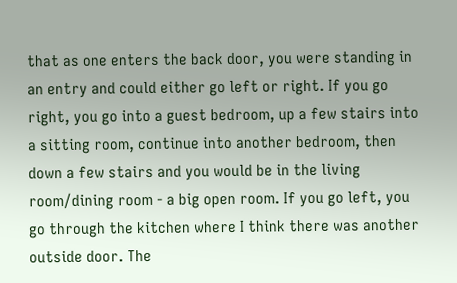that as one enters the back door, you were standing in an entry and could either go left or right. If you go right, you go into a guest bedroom, up a few stairs into a sitting room, continue into another bedroom, then down a few stairs and you would be in the living room/dining room - a big open room. If you go left, you go through the kitchen where I think there was another outside door. The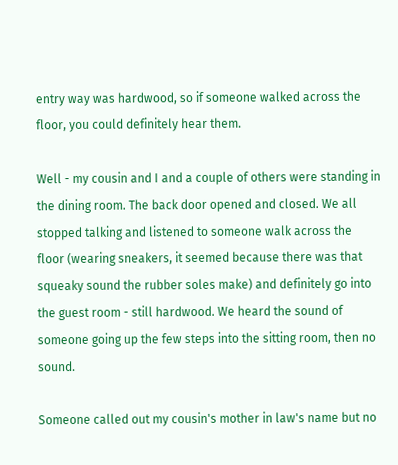entry way was hardwood, so if someone walked across the floor, you could definitely hear them.

Well - my cousin and I and a couple of others were standing in the dining room. The back door opened and closed. We all stopped talking and listened to someone walk across the floor (wearing sneakers, it seemed because there was that squeaky sound the rubber soles make) and definitely go into the guest room - still hardwood. We heard the sound of someone going up the few steps into the sitting room, then no sound.

Someone called out my cousin's mother in law's name but no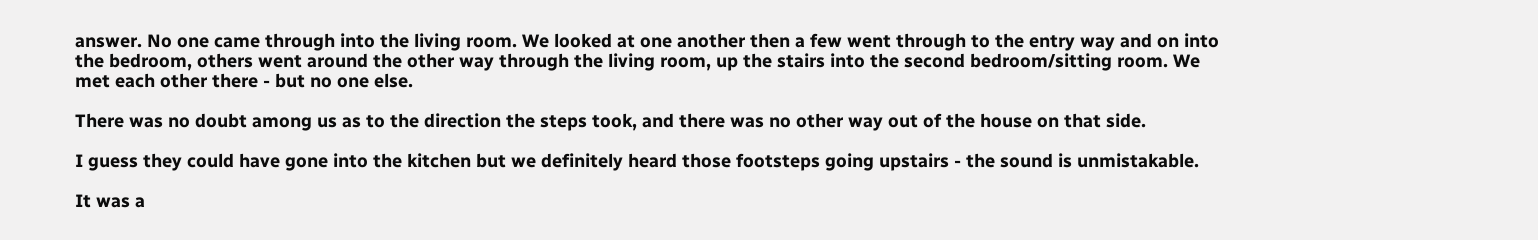answer. No one came through into the living room. We looked at one another then a few went through to the entry way and on into the bedroom, others went around the other way through the living room, up the stairs into the second bedroom/sitting room. We met each other there - but no one else.

There was no doubt among us as to the direction the steps took, and there was no other way out of the house on that side.

I guess they could have gone into the kitchen but we definitely heard those footsteps going upstairs - the sound is unmistakable.

It was a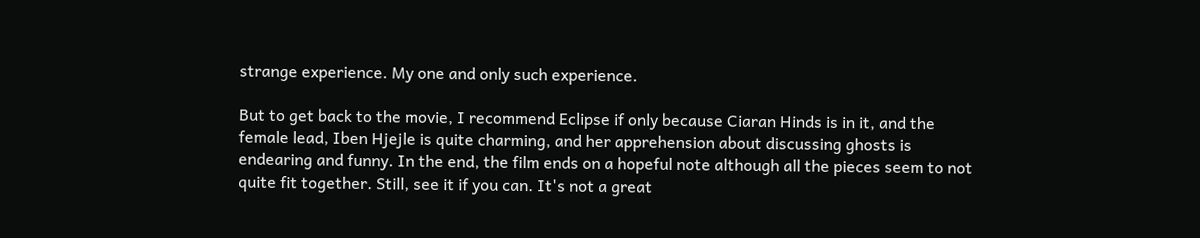strange experience. My one and only such experience.

But to get back to the movie, I recommend Eclipse if only because Ciaran Hinds is in it, and the female lead, Iben Hjejle is quite charming, and her apprehension about discussing ghosts is endearing and funny. In the end, the film ends on a hopeful note although all the pieces seem to not quite fit together. Still, see it if you can. It's not a great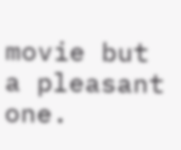movie but a pleasant one.